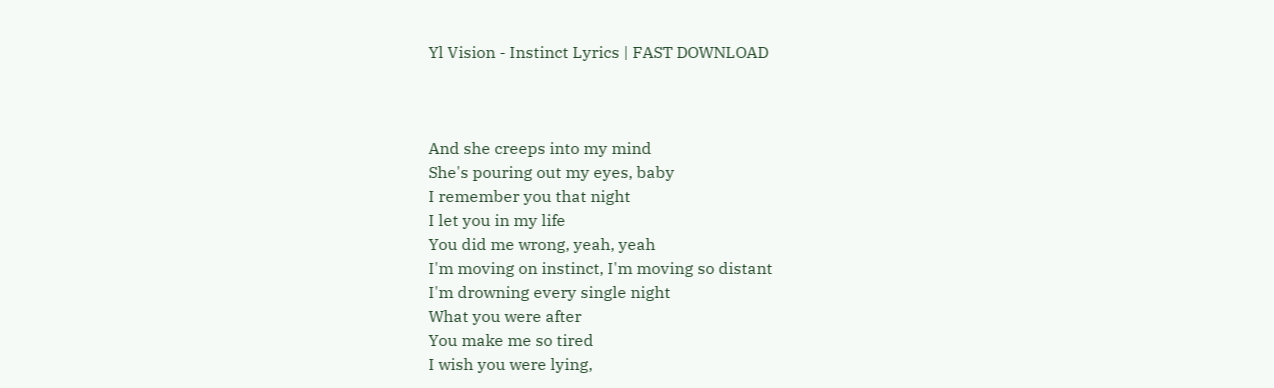Yl Vision - Instinct Lyrics | FAST DOWNLOAD



And she creeps into my mind
She's pouring out my eyes, baby
I remember you that night
I let you in my life
You did me wrong, yeah, yeah
I'm moving on instinct, I'm moving so distant
I'm drowning every single night
What you were after
You make me so tired
I wish you were lying,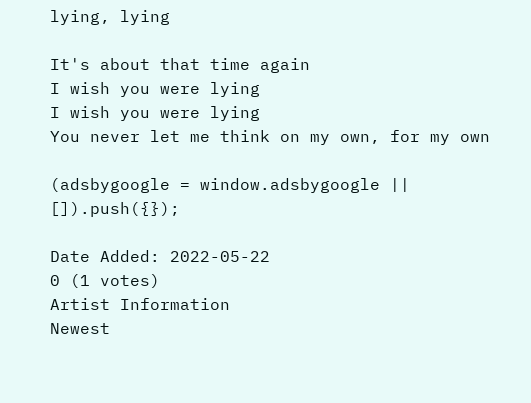lying, lying

It's about that time again
I wish you were lying
I wish you were lying
You never let me think on my own, for my own

(adsbygoogle = window.adsbygoogle || []).push({});

Date Added: 2022-05-22
0 (1 votes)
Artist Information
Newest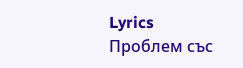Lyrics
Проблем със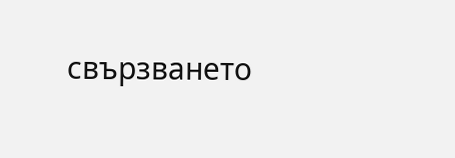свързването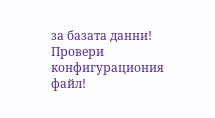за базата данни!
Провери конфигурациония файл!